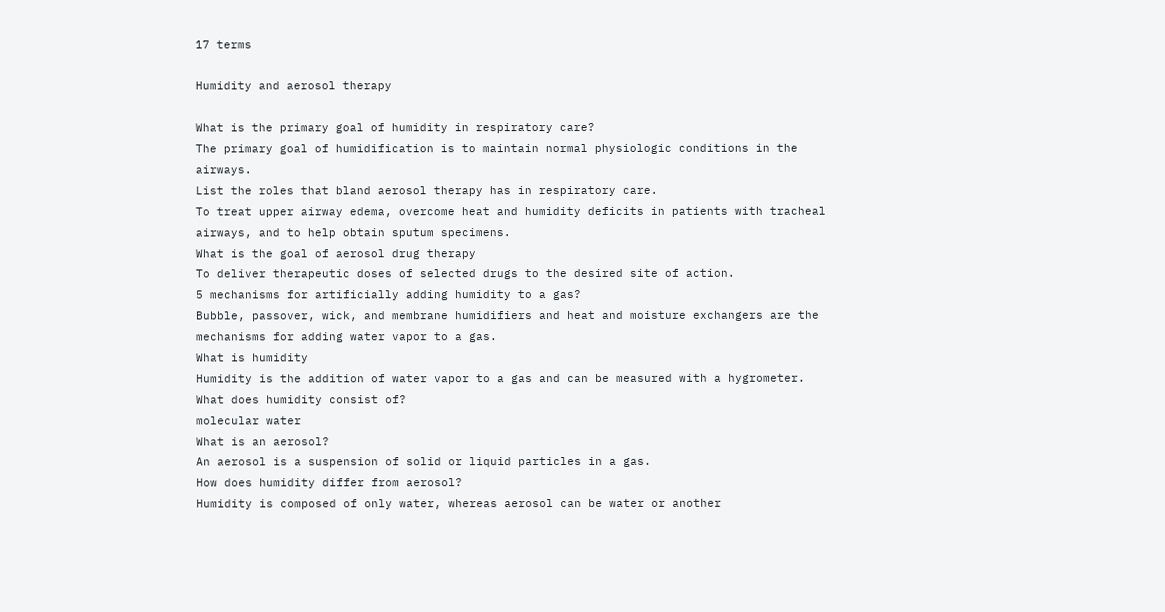17 terms

Humidity and aerosol therapy

What is the primary goal of humidity in respiratory care?
The primary goal of humidification is to maintain normal physiologic conditions in the airways.
List the roles that bland aerosol therapy has in respiratory care.
To treat upper airway edema, overcome heat and humidity deficits in patients with tracheal airways, and to help obtain sputum specimens.
What is the goal of aerosol drug therapy
To deliver therapeutic doses of selected drugs to the desired site of action.
5 mechanisms for artificially adding humidity to a gas?
Bubble, passover, wick, and membrane humidifiers and heat and moisture exchangers are the mechanisms for adding water vapor to a gas.
What is humidity
Humidity is the addition of water vapor to a gas and can be measured with a hygrometer.
What does humidity consist of?
molecular water
What is an aerosol?
An aerosol is a suspension of solid or liquid particles in a gas.
How does humidity differ from aerosol?
Humidity is composed of only water, whereas aerosol can be water or another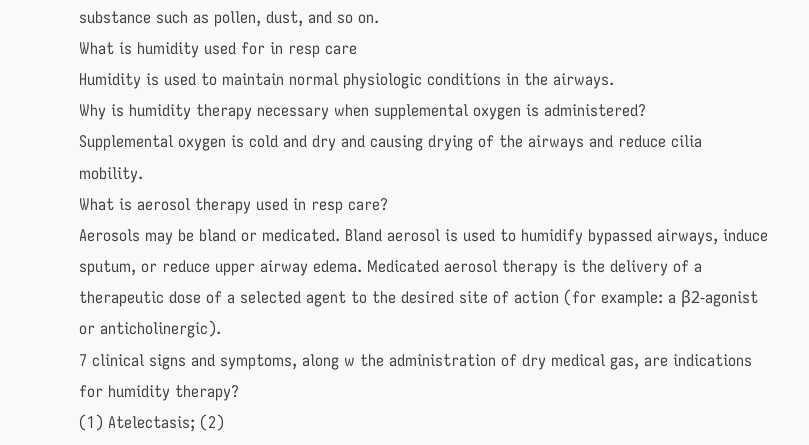substance such as pollen, dust, and so on.
What is humidity used for in resp care
Humidity is used to maintain normal physiologic conditions in the airways.
Why is humidity therapy necessary when supplemental oxygen is administered?
Supplemental oxygen is cold and dry and causing drying of the airways and reduce cilia mobility.
What is aerosol therapy used in resp care?
Aerosols may be bland or medicated. Bland aerosol is used to humidify bypassed airways, induce sputum, or reduce upper airway edema. Medicated aerosol therapy is the delivery of a therapeutic dose of a selected agent to the desired site of action (for example: a β2-agonist or anticholinergic).
7 clinical signs and symptoms, along w the administration of dry medical gas, are indications for humidity therapy?
(1) Atelectasis; (2)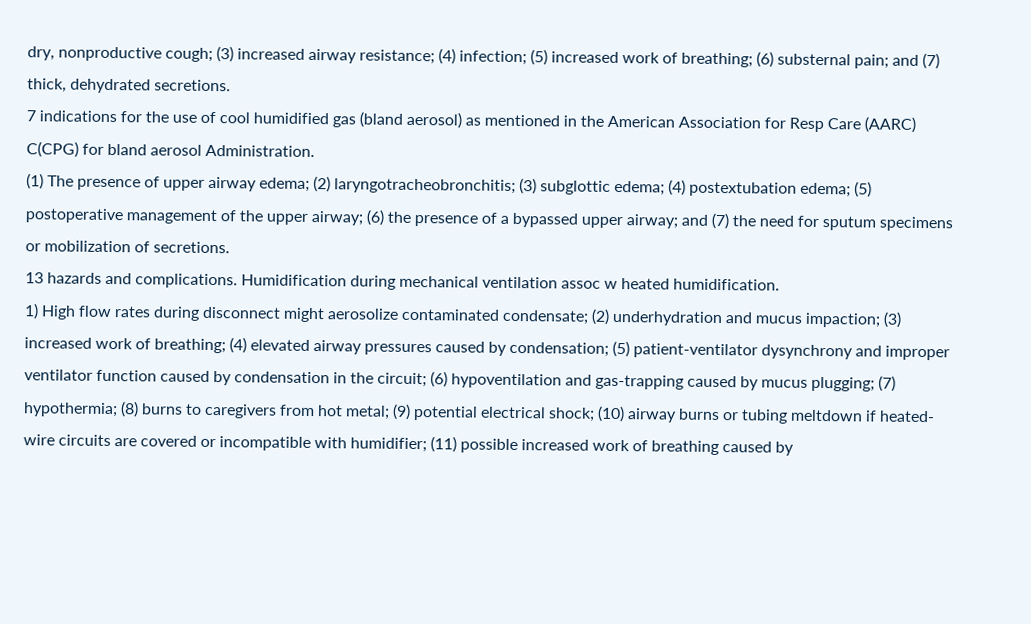dry, nonproductive cough; (3) increased airway resistance; (4) infection; (5) increased work of breathing; (6) substernal pain; and (7) thick, dehydrated secretions.
7 indications for the use of cool humidified gas (bland aerosol) as mentioned in the American Association for Resp Care (AARC) C(CPG) for bland aerosol Administration.
(1) The presence of upper airway edema; (2) laryngotracheobronchitis; (3) subglottic edema; (4) postextubation edema; (5) postoperative management of the upper airway; (6) the presence of a bypassed upper airway; and (7) the need for sputum specimens or mobilization of secretions.
13 hazards and complications. Humidification during mechanical ventilation assoc w heated humidification.
1) High flow rates during disconnect might aerosolize contaminated condensate; (2) underhydration and mucus impaction; (3) increased work of breathing; (4) elevated airway pressures caused by condensation; (5) patient-ventilator dysynchrony and improper ventilator function caused by condensation in the circuit; (6) hypoventilation and gas-trapping caused by mucus plugging; (7) hypothermia; (8) burns to caregivers from hot metal; (9) potential electrical shock; (10) airway burns or tubing meltdown if heated-wire circuits are covered or incompatible with humidifier; (11) possible increased work of breathing caused by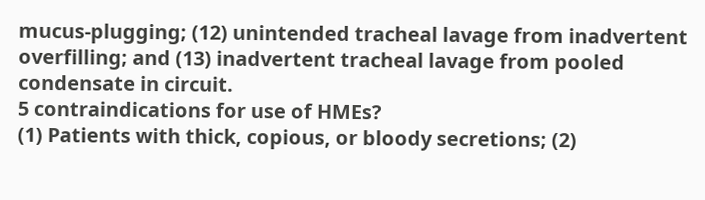mucus-plugging; (12) unintended tracheal lavage from inadvertent overfilling; and (13) inadvertent tracheal lavage from pooled condensate in circuit.
5 contraindications for use of HMEs?
(1) Patients with thick, copious, or bloody secretions; (2)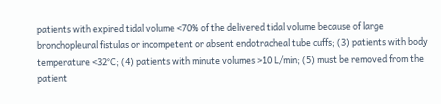patients with expired tidal volume <70% of the delivered tidal volume because of large bronchopleural fistulas or incompetent or absent endotracheal tube cuffs; (3) patients with body temperature <32°C; (4) patients with minute volumes >10 L/min; (5) must be removed from the patient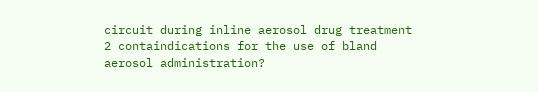circuit during inline aerosol drug treatment
2 containdications for the use of bland aerosol administration?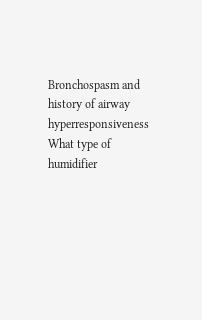Bronchospasm and history of airway hyperresponsiveness
What type of humidifier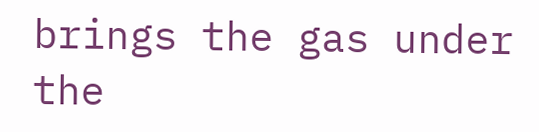brings the gas under the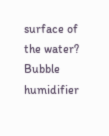surface of the water?
Bubble humidifier